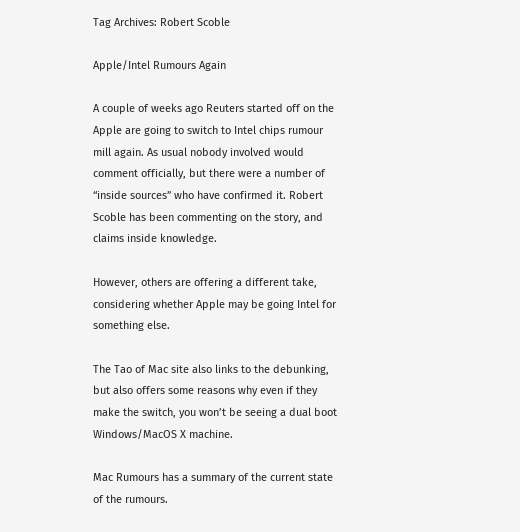Tag Archives: Robert Scoble

Apple/Intel Rumours Again

A couple of weeks ago Reuters started off on the Apple are going to switch to Intel chips rumour mill again. As usual nobody involved would comment officially, but there were a number of “inside sources” who have confirmed it. Robert Scoble has been commenting on the story, and claims inside knowledge.

However, others are offering a different take, considering whether Apple may be going Intel for something else.

The Tao of Mac site also links to the debunking, but also offers some reasons why even if they make the switch, you won’t be seeing a dual boot Windows/MacOS X machine.

Mac Rumours has a summary of the current state of the rumours.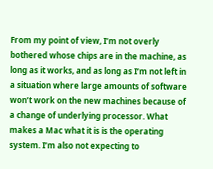From my point of view, I’m not overly bothered whose chips are in the machine, as long as it works, and as long as I’m not left in a situation where large amounts of software won’t work on the new machines because of a change of underlying processor. What makes a Mac what it is is the operating system. I’m also not expecting to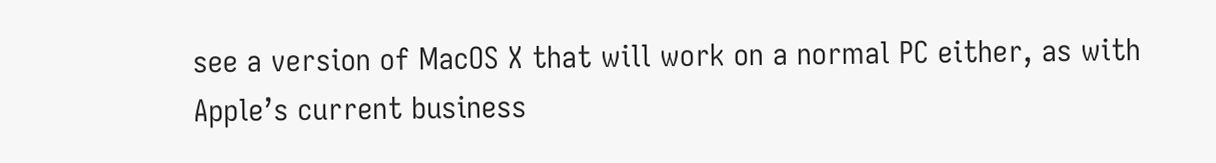see a version of MacOS X that will work on a normal PC either, as with Apple’s current business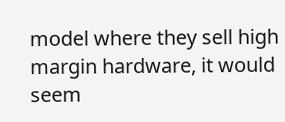model where they sell high margin hardware, it would seem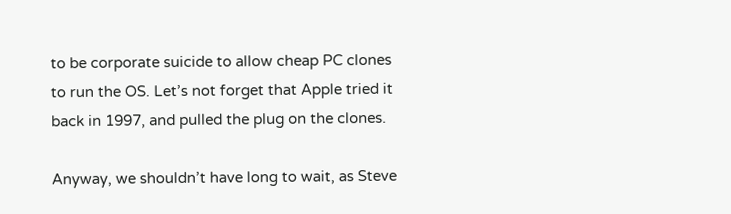to be corporate suicide to allow cheap PC clones to run the OS. Let’s not forget that Apple tried it back in 1997, and pulled the plug on the clones.

Anyway, we shouldn’t have long to wait, as Steve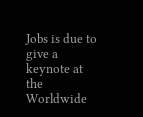Jobs is due to give a keynote at the Worldwide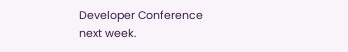Developer Conference next week.